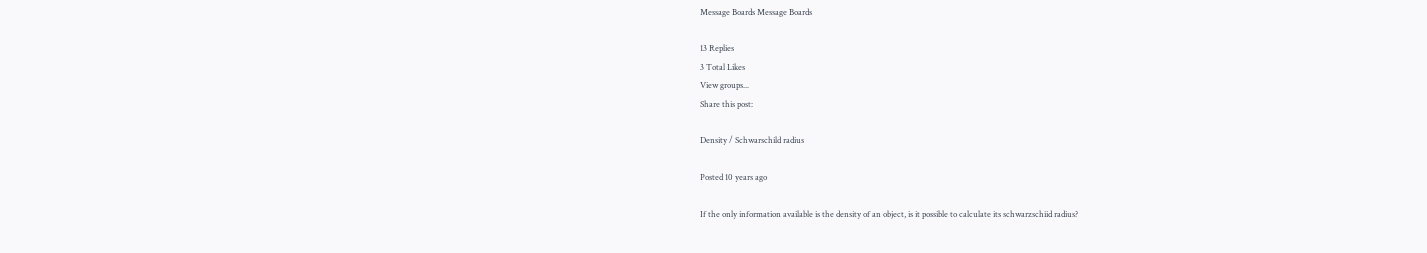Message Boards Message Boards

13 Replies
3 Total Likes
View groups...
Share this post:

Density / Schwarschild radius

Posted 10 years ago

If the only information available is the density of an object, is it possible to calculate its schwarzschiid radius?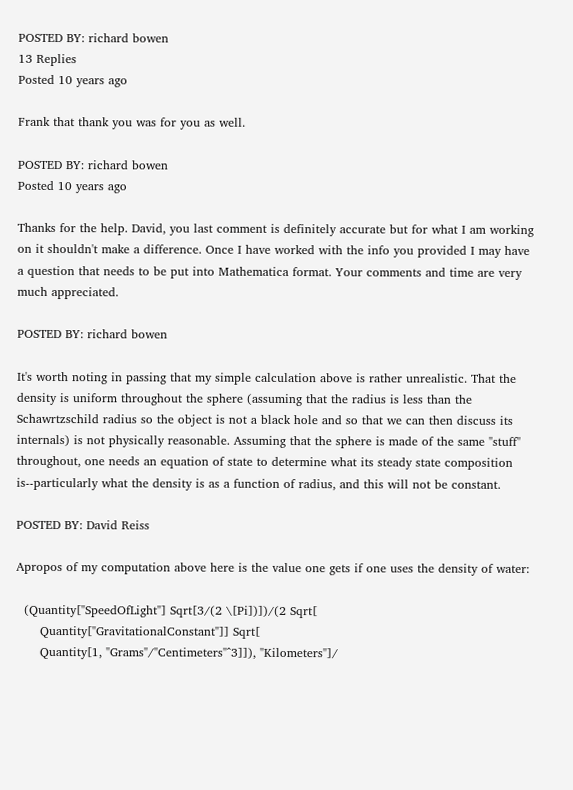POSTED BY: richard bowen
13 Replies
Posted 10 years ago

Frank that thank you was for you as well.

POSTED BY: richard bowen
Posted 10 years ago

Thanks for the help. David, you last comment is definitely accurate but for what I am working on it shouldn't make a difference. Once I have worked with the info you provided I may have a question that needs to be put into Mathematica format. Your comments and time are very much appreciated.

POSTED BY: richard bowen

It's worth noting in passing that my simple calculation above is rather unrealistic. That the density is uniform throughout the sphere (assuming that the radius is less than the Schawrtzschild radius so the object is not a black hole and so that we can then discuss its internals) is not physically reasonable. Assuming that the sphere is made of the same "stuff" throughout, one needs an equation of state to determine what its steady state composition is--particularly what the density is as a function of radius, and this will not be constant.

POSTED BY: David Reiss

Apropos of my computation above here is the value one gets if one uses the density of water:

  (Quantity["SpeedOfLight"] Sqrt[3/(2 \[Pi])])/(2 Sqrt[
      Quantity["GravitationalConstant"]] Sqrt[
      Quantity[1, "Grams"/"Centimeters"^3]]), "Kilometers"]/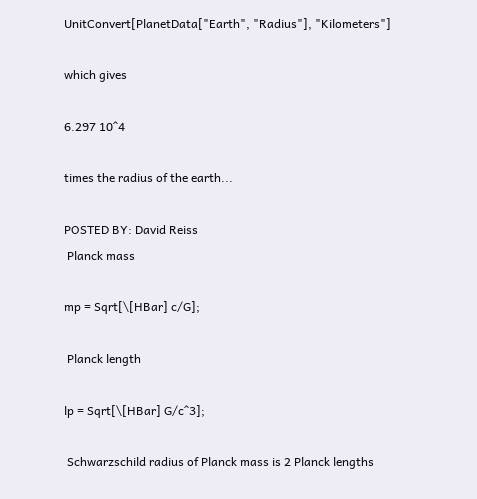UnitConvert[PlanetData["Earth", "Radius"], "Kilometers"]

which gives

6.297 10^4

times the radius of the earth...

POSTED BY: David Reiss
 Planck mass

mp = Sqrt[\[HBar] c/G];

 Planck length

lp = Sqrt[\[HBar] G/c^3];

 Schwarzschild radius of Planck mass is 2 Planck lengths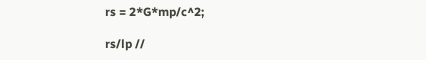rs = 2*G*mp/c^2;

rs/lp //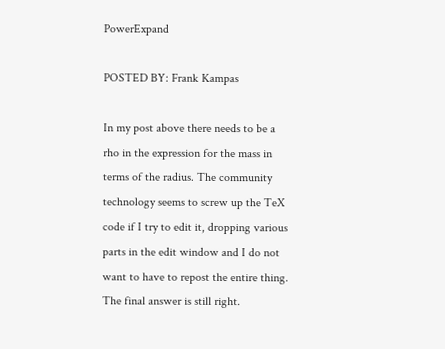PowerExpand

POSTED BY: Frank Kampas

In my post above there needs to be a rho in the expression for the mass in terms of the radius. The community technology seems to screw up the TeX code if I try to edit it, dropping various parts in the edit window and I do not want to have to repost the entire thing. The final answer is still right.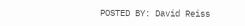POSTED BY: David Reiss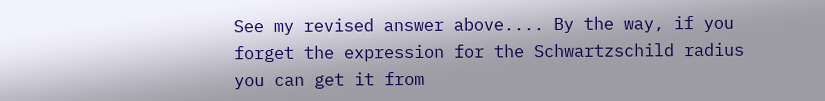See my revised answer above.... By the way, if you forget the expression for the Schwartzschild radius you can get it from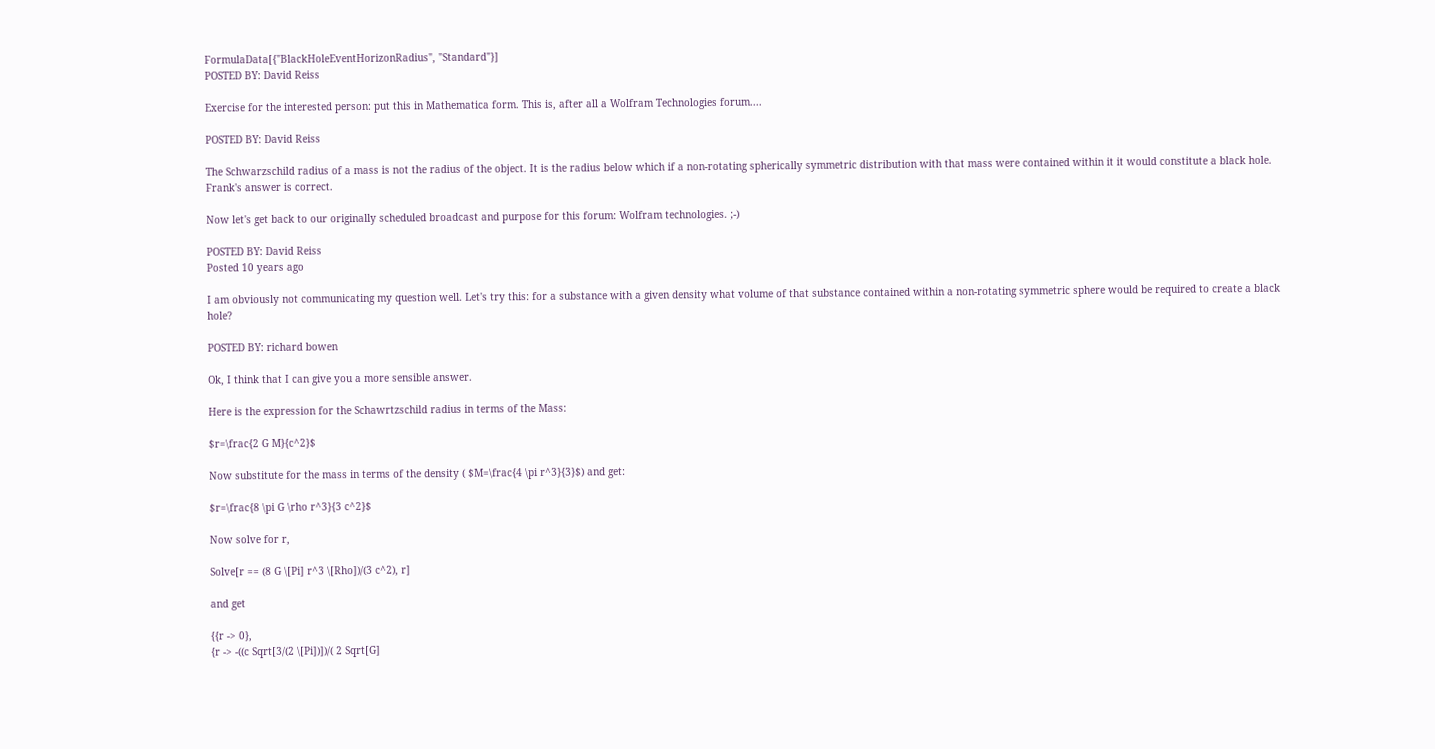FormulaData[{"BlackHoleEventHorizonRadius", "Standard"}]
POSTED BY: David Reiss

Exercise for the interested person: put this in Mathematica form. This is, after all a Wolfram Technologies forum....

POSTED BY: David Reiss

The Schwarzschild radius of a mass is not the radius of the object. It is the radius below which if a non-rotating spherically symmetric distribution with that mass were contained within it it would constitute a black hole. Frank's answer is correct.

Now let's get back to our originally scheduled broadcast and purpose for this forum: Wolfram technologies. ;-)

POSTED BY: David Reiss
Posted 10 years ago

I am obviously not communicating my question well. Let's try this: for a substance with a given density what volume of that substance contained within a non-rotating symmetric sphere would be required to create a black hole?

POSTED BY: richard bowen

Ok, I think that I can give you a more sensible answer.

Here is the expression for the Schawrtzschild radius in terms of the Mass:

$r=\frac{2 G M}{c^2}$

Now substitute for the mass in terms of the density ( $M=\frac{4 \pi r^3}{3}$) and get:

$r=\frac{8 \pi G \rho r^3}{3 c^2}$

Now solve for r,

Solve[r == (8 G \[Pi] r^3 \[Rho])/(3 c^2), r]

and get

{{r -> 0},
{r -> -((c Sqrt[3/(2 \[Pi])])/( 2 Sqrt[G]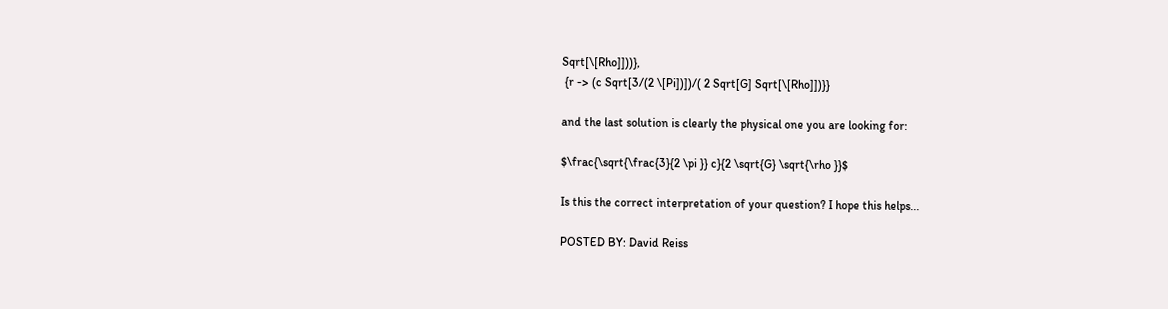Sqrt[\[Rho]]))},
 {r -> (c Sqrt[3/(2 \[Pi])])/( 2 Sqrt[G] Sqrt[\[Rho]])}}

and the last solution is clearly the physical one you are looking for:

$\frac{\sqrt{\frac{3}{2 \pi }} c}{2 \sqrt{G} \sqrt{\rho }}$

Is this the correct interpretation of your question? I hope this helps...

POSTED BY: David Reiss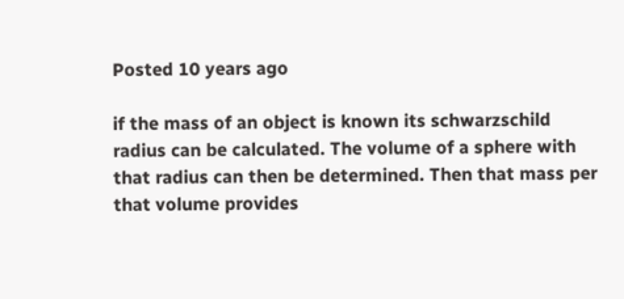Posted 10 years ago

if the mass of an object is known its schwarzschild radius can be calculated. The volume of a sphere with that radius can then be determined. Then that mass per that volume provides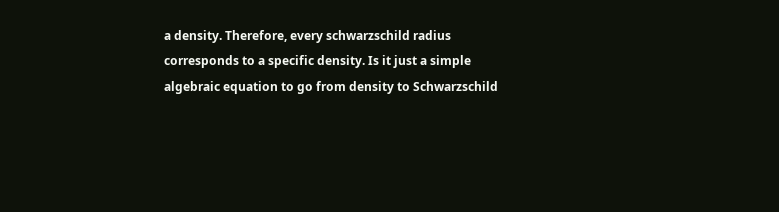a density. Therefore, every schwarzschild radius corresponds to a specific density. Is it just a simple algebraic equation to go from density to Schwarzschild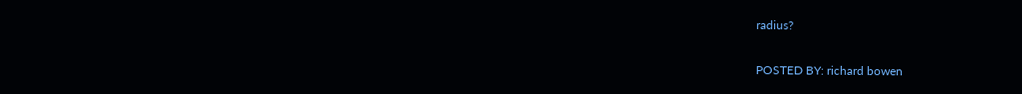radius?

POSTED BY: richard bowen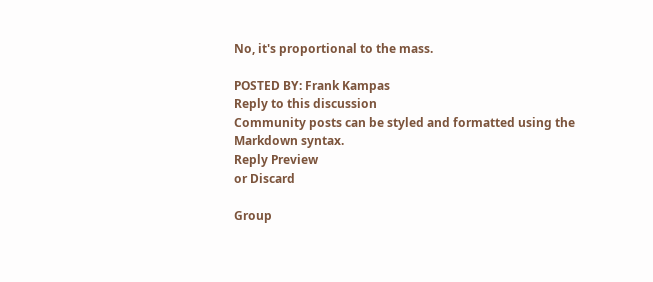No, it's proportional to the mass.

POSTED BY: Frank Kampas
Reply to this discussion
Community posts can be styled and formatted using the Markdown syntax.
Reply Preview
or Discard

Group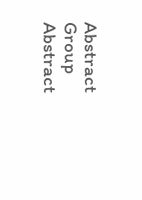Abstract Group Abstract